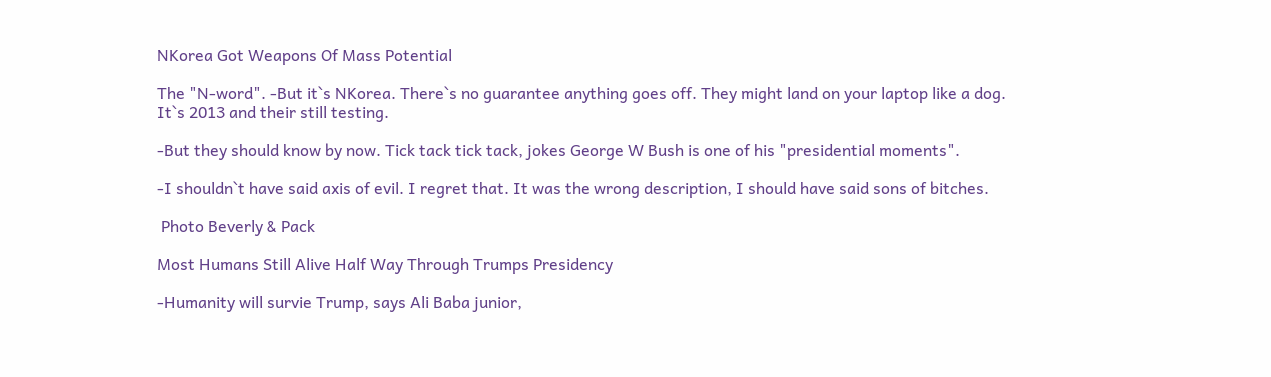NKorea Got Weapons Of Mass Potential

The "N-word". -But it`s NKorea. There`s no guarantee anything goes off. They might land on your laptop like a dog. It`s 2013 and their still testing.

-But they should know by now. Tick tack tick tack, jokes George W Bush is one of his "presidential moments".

-I shouldn`t have said axis of evil. I regret that. It was the wrong description, I should have said sons of bitches.

 Photo Beverly & Pack

Most Humans Still Alive Half Way Through Trumps Presidency

-Humanity will survie Trump, says Ali Baba junior,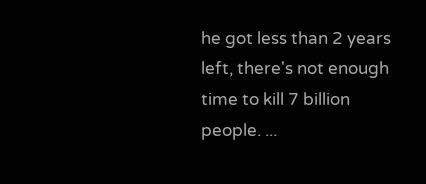he got less than 2 years left, there's not enough time to kill 7 billion people. ...